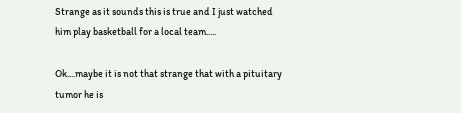Strange as it sounds this is true and I just watched him play basketball for a local team.....

Ok....maybe it is not that strange that with a pituitary tumor he is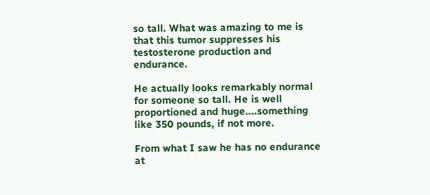so tall. What was amazing to me is that this tumor suppresses his testosterone production and endurance.

He actually looks remarkably normal for someone so tall. He is well proportioned and huge....something like 350 pounds, if not more.

From what I saw he has no endurance at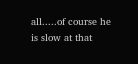all.....of course he is slow at that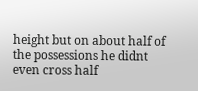height but on about half of the possessions he didnt even cross half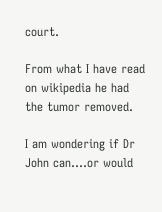court.

From what I have read on wikipedia he had the tumor removed.

I am wondering if Dr John can....or would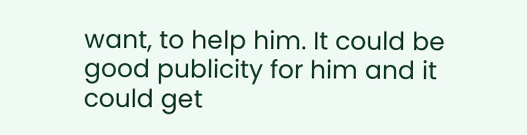want, to help him. It could be good publicity for him and it could get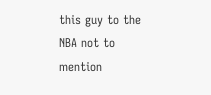this guy to the NBA not to mention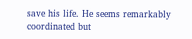save his life. He seems remarkably coordinated but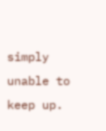simply unable to keep up.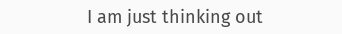I am just thinking out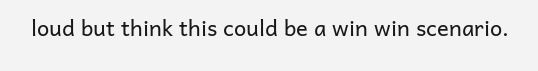loud but think this could be a win win scenario.